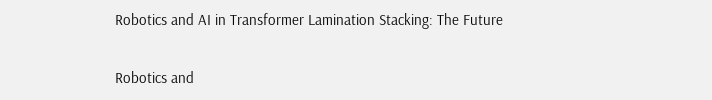Robotics and AI in Transformer Lamination Stacking: The Future


Robotics and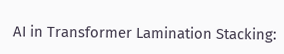AI in Transformer Lamination Stacking: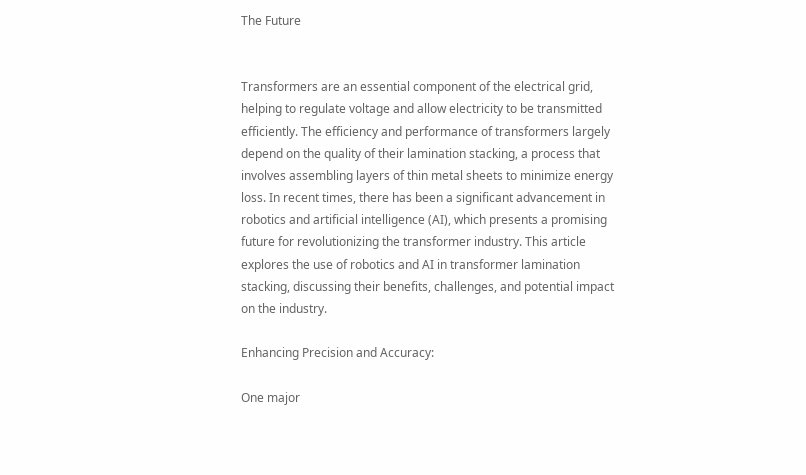The Future


Transformers are an essential component of the electrical grid, helping to regulate voltage and allow electricity to be transmitted efficiently. The efficiency and performance of transformers largely depend on the quality of their lamination stacking, a process that involves assembling layers of thin metal sheets to minimize energy loss. In recent times, there has been a significant advancement in robotics and artificial intelligence (AI), which presents a promising future for revolutionizing the transformer industry. This article explores the use of robotics and AI in transformer lamination stacking, discussing their benefits, challenges, and potential impact on the industry.

Enhancing Precision and Accuracy:

One major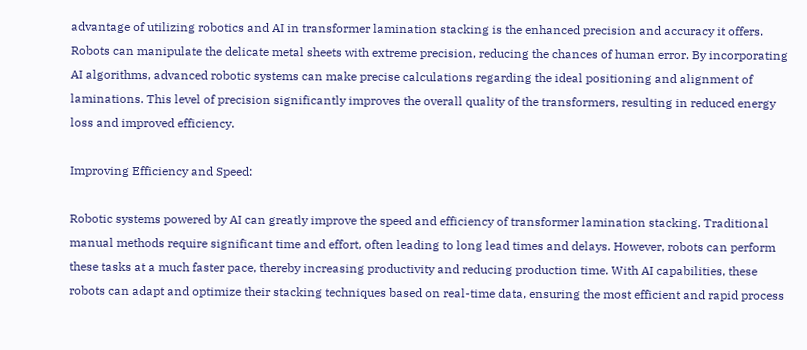advantage of utilizing robotics and AI in transformer lamination stacking is the enhanced precision and accuracy it offers. Robots can manipulate the delicate metal sheets with extreme precision, reducing the chances of human error. By incorporating AI algorithms, advanced robotic systems can make precise calculations regarding the ideal positioning and alignment of laminations. This level of precision significantly improves the overall quality of the transformers, resulting in reduced energy loss and improved efficiency.

Improving Efficiency and Speed:

Robotic systems powered by AI can greatly improve the speed and efficiency of transformer lamination stacking. Traditional manual methods require significant time and effort, often leading to long lead times and delays. However, robots can perform these tasks at a much faster pace, thereby increasing productivity and reducing production time. With AI capabilities, these robots can adapt and optimize their stacking techniques based on real-time data, ensuring the most efficient and rapid process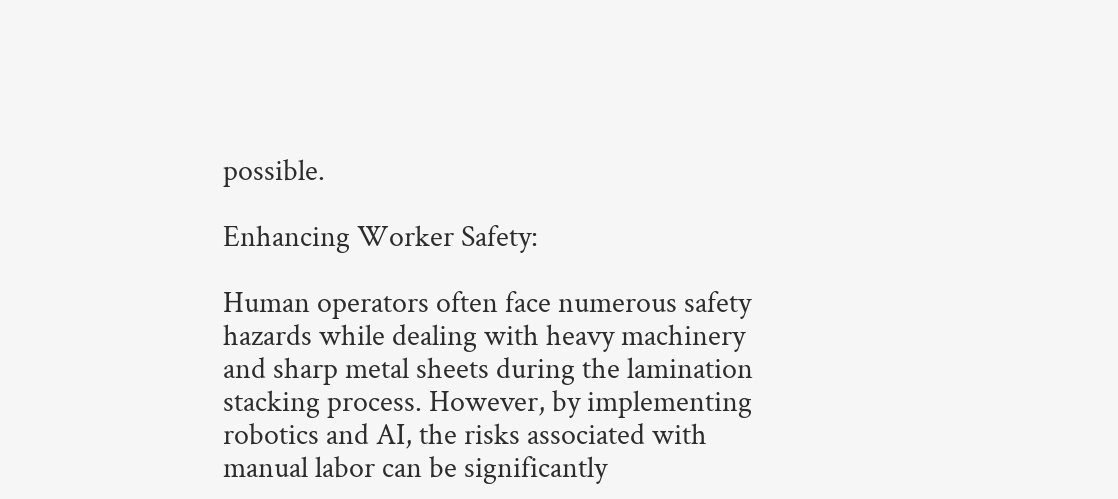possible.

Enhancing Worker Safety:

Human operators often face numerous safety hazards while dealing with heavy machinery and sharp metal sheets during the lamination stacking process. However, by implementing robotics and AI, the risks associated with manual labor can be significantly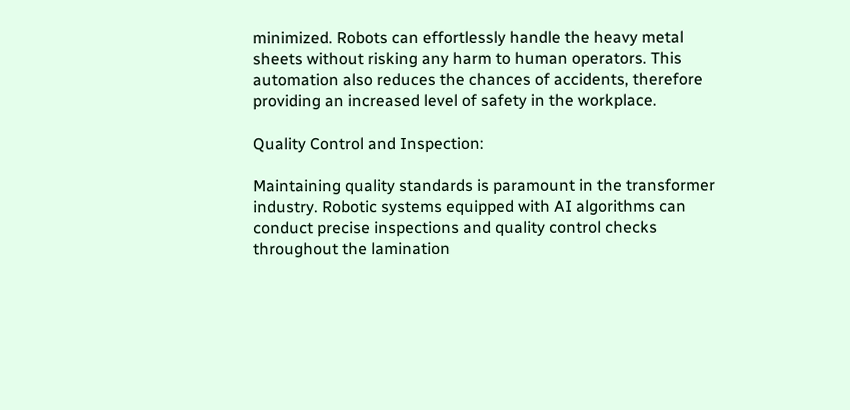minimized. Robots can effortlessly handle the heavy metal sheets without risking any harm to human operators. This automation also reduces the chances of accidents, therefore providing an increased level of safety in the workplace.

Quality Control and Inspection:

Maintaining quality standards is paramount in the transformer industry. Robotic systems equipped with AI algorithms can conduct precise inspections and quality control checks throughout the lamination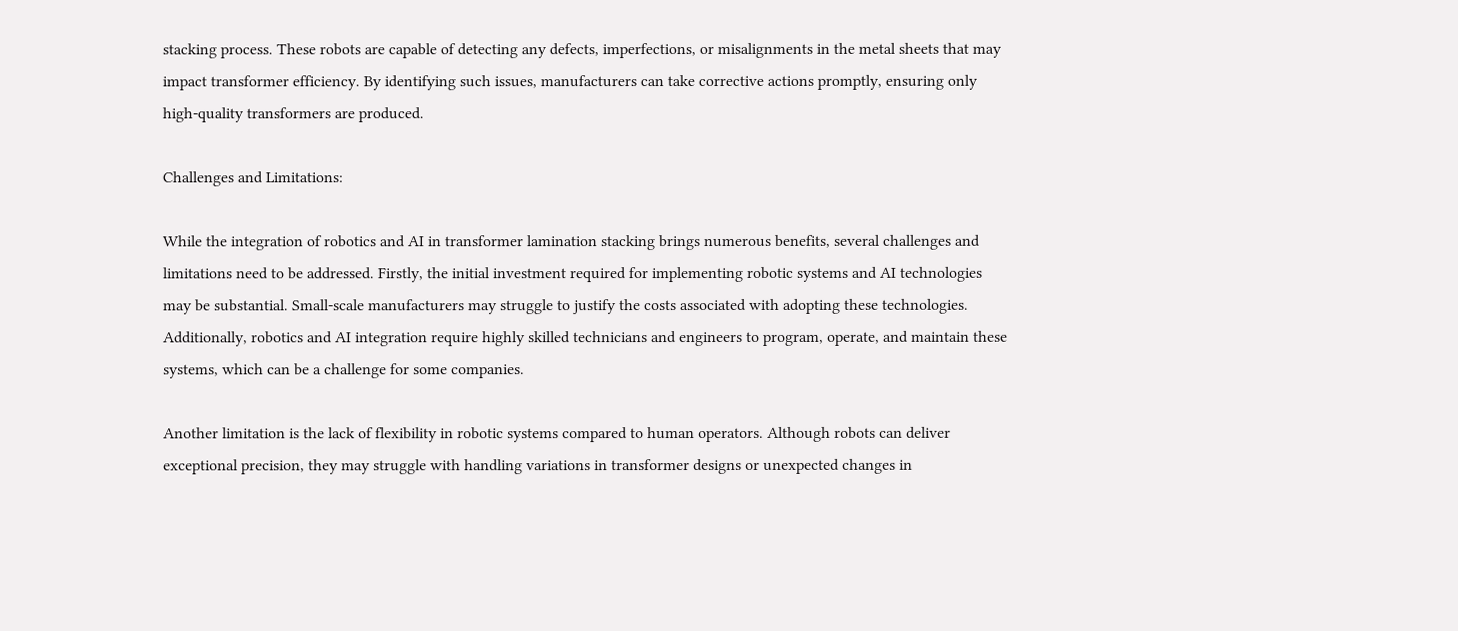stacking process. These robots are capable of detecting any defects, imperfections, or misalignments in the metal sheets that may impact transformer efficiency. By identifying such issues, manufacturers can take corrective actions promptly, ensuring only high-quality transformers are produced.

Challenges and Limitations:

While the integration of robotics and AI in transformer lamination stacking brings numerous benefits, several challenges and limitations need to be addressed. Firstly, the initial investment required for implementing robotic systems and AI technologies may be substantial. Small-scale manufacturers may struggle to justify the costs associated with adopting these technologies. Additionally, robotics and AI integration require highly skilled technicians and engineers to program, operate, and maintain these systems, which can be a challenge for some companies.

Another limitation is the lack of flexibility in robotic systems compared to human operators. Although robots can deliver exceptional precision, they may struggle with handling variations in transformer designs or unexpected changes in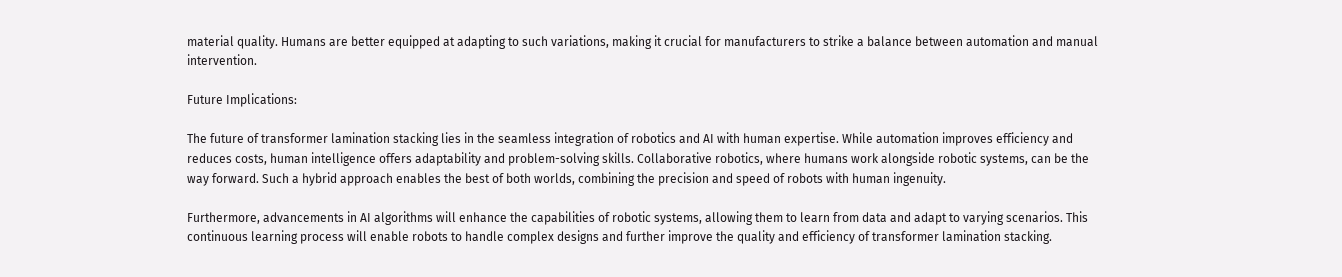material quality. Humans are better equipped at adapting to such variations, making it crucial for manufacturers to strike a balance between automation and manual intervention.

Future Implications:

The future of transformer lamination stacking lies in the seamless integration of robotics and AI with human expertise. While automation improves efficiency and reduces costs, human intelligence offers adaptability and problem-solving skills. Collaborative robotics, where humans work alongside robotic systems, can be the way forward. Such a hybrid approach enables the best of both worlds, combining the precision and speed of robots with human ingenuity.

Furthermore, advancements in AI algorithms will enhance the capabilities of robotic systems, allowing them to learn from data and adapt to varying scenarios. This continuous learning process will enable robots to handle complex designs and further improve the quality and efficiency of transformer lamination stacking.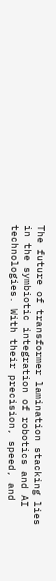The future of transformer lamination stacking lies in the symbiotic integration of robotics and AI technologies. With their precision, speed, and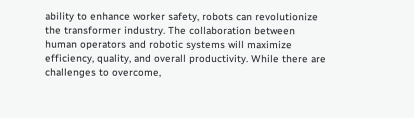ability to enhance worker safety, robots can revolutionize the transformer industry. The collaboration between human operators and robotic systems will maximize efficiency, quality, and overall productivity. While there are challenges to overcome,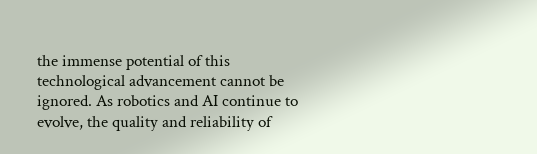the immense potential of this technological advancement cannot be ignored. As robotics and AI continue to evolve, the quality and reliability of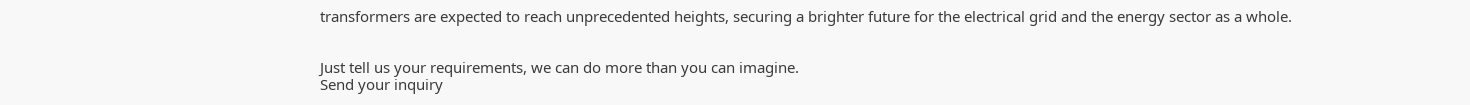transformers are expected to reach unprecedented heights, securing a brighter future for the electrical grid and the energy sector as a whole.


Just tell us your requirements, we can do more than you can imagine.
Send your inquiry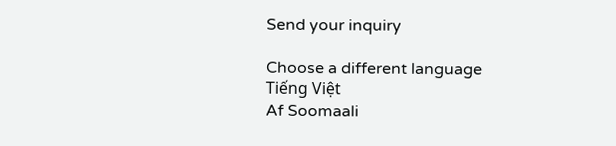Send your inquiry

Choose a different language
Tiếng Việt
Af Soomaali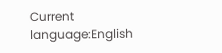Current language:English